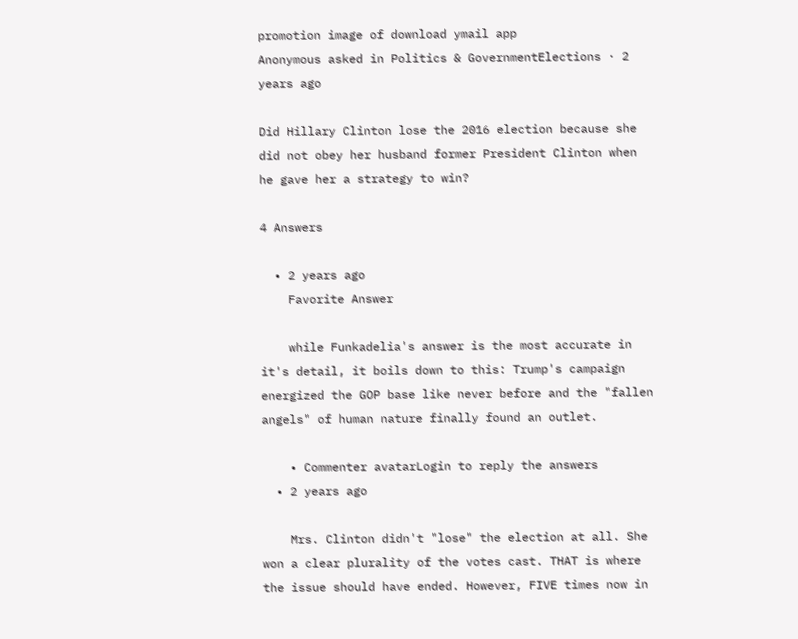promotion image of download ymail app
Anonymous asked in Politics & GovernmentElections · 2 years ago

Did Hillary Clinton lose the 2016 election because she did not obey her husband former President Clinton when he gave her a strategy to win?

4 Answers

  • 2 years ago
    Favorite Answer

    while Funkadelia's answer is the most accurate in it's detail, it boils down to this: Trump's campaign energized the GOP base like never before and the "fallen angels" of human nature finally found an outlet.

    • Commenter avatarLogin to reply the answers
  • 2 years ago

    Mrs. Clinton didn't "lose" the election at all. She won a clear plurality of the votes cast. THAT is where the issue should have ended. However, FIVE times now in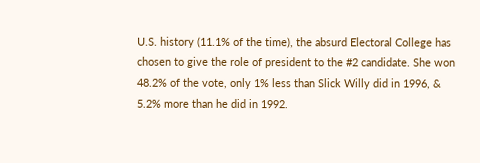U.S. history (11.1% of the time), the absurd Electoral College has chosen to give the role of president to the #2 candidate. She won 48.2% of the vote, only 1% less than Slick Willy did in 1996, & 5.2% more than he did in 1992.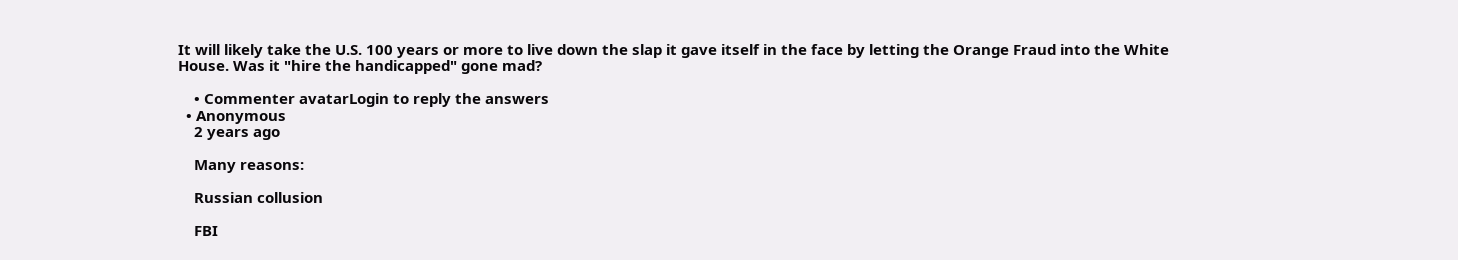It will likely take the U.S. 100 years or more to live down the slap it gave itself in the face by letting the Orange Fraud into the White House. Was it "hire the handicapped" gone mad?

    • Commenter avatarLogin to reply the answers
  • Anonymous
    2 years ago

    Many reasons:

    Russian collusion

    FBI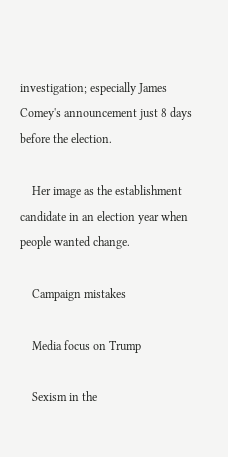investigation; especially James Comey's announcement just 8 days before the election.

    Her image as the establishment candidate in an election year when people wanted change.

    Campaign mistakes

    Media focus on Trump

    Sexism in the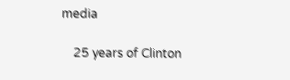media

    25 years of Clinton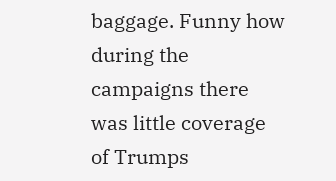baggage. Funny how during the campaigns there was little coverage of Trumps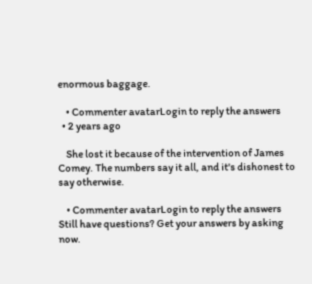enormous baggage.

    • Commenter avatarLogin to reply the answers
  • 2 years ago

    She lost it because of the intervention of James Comey. The numbers say it all, and it's dishonest to say otherwise.

    • Commenter avatarLogin to reply the answers
Still have questions? Get your answers by asking now.